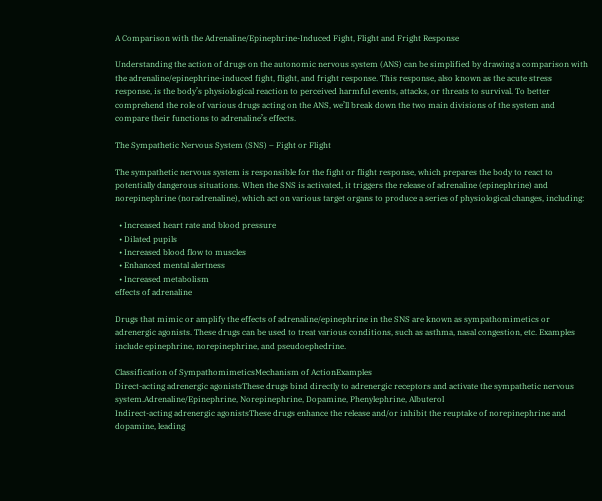A Comparison with the Adrenaline/Epinephrine-Induced Fight, Flight and Fright Response

Understanding the action of drugs on the autonomic nervous system (ANS) can be simplified by drawing a comparison with the adrenaline/epinephrine-induced fight, flight, and fright response. This response, also known as the acute stress response, is the body’s physiological reaction to perceived harmful events, attacks, or threats to survival. To better comprehend the role of various drugs acting on the ANS, we’ll break down the two main divisions of the system and compare their functions to adrenaline’s effects.

The Sympathetic Nervous System (SNS) – Fight or Flight

The sympathetic nervous system is responsible for the fight or flight response, which prepares the body to react to potentially dangerous situations. When the SNS is activated, it triggers the release of adrenaline (epinephrine) and norepinephrine (noradrenaline), which act on various target organs to produce a series of physiological changes, including:

  • Increased heart rate and blood pressure
  • Dilated pupils
  • Increased blood flow to muscles
  • Enhanced mental alertness
  • Increased metabolism
effects of adrenaline

Drugs that mimic or amplify the effects of adrenaline/epinephrine in the SNS are known as sympathomimetics or adrenergic agonists. These drugs can be used to treat various conditions, such as asthma, nasal congestion, etc. Examples include epinephrine, norepinephrine, and pseudoephedrine.

Classification of SympathomimeticsMechanism of ActionExamples
Direct-acting adrenergic agonistsThese drugs bind directly to adrenergic receptors and activate the sympathetic nervous system.Adrenaline/Epinephrine, Norepinephrine, Dopamine, Phenylephrine, Albuterol
Indirect-acting adrenergic agonistsThese drugs enhance the release and/or inhibit the reuptake of norepinephrine and dopamine, leading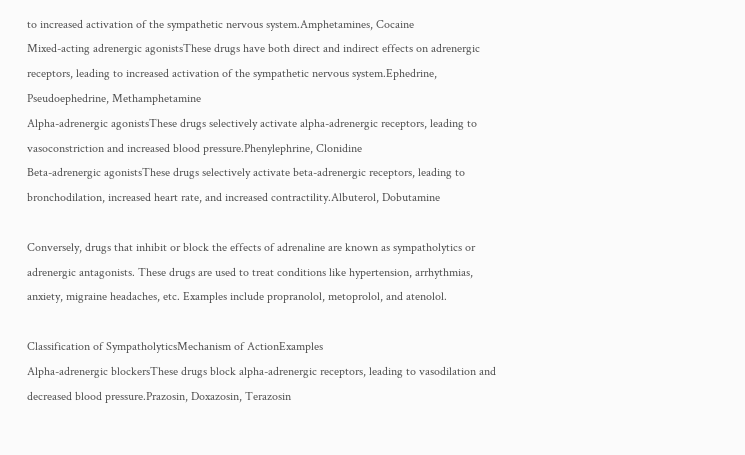to increased activation of the sympathetic nervous system.Amphetamines, Cocaine
Mixed-acting adrenergic agonistsThese drugs have both direct and indirect effects on adrenergic receptors, leading to increased activation of the sympathetic nervous system.Ephedrine, Pseudoephedrine, Methamphetamine
Alpha-adrenergic agonistsThese drugs selectively activate alpha-adrenergic receptors, leading to vasoconstriction and increased blood pressure.Phenylephrine, Clonidine
Beta-adrenergic agonistsThese drugs selectively activate beta-adrenergic receptors, leading to bronchodilation, increased heart rate, and increased contractility.Albuterol, Dobutamine

Conversely, drugs that inhibit or block the effects of adrenaline are known as sympatholytics or adrenergic antagonists. These drugs are used to treat conditions like hypertension, arrhythmias, anxiety, migraine headaches, etc. Examples include propranolol, metoprolol, and atenolol.

Classification of SympatholyticsMechanism of ActionExamples
Alpha-adrenergic blockersThese drugs block alpha-adrenergic receptors, leading to vasodilation and decreased blood pressure.Prazosin, Doxazosin, Terazosin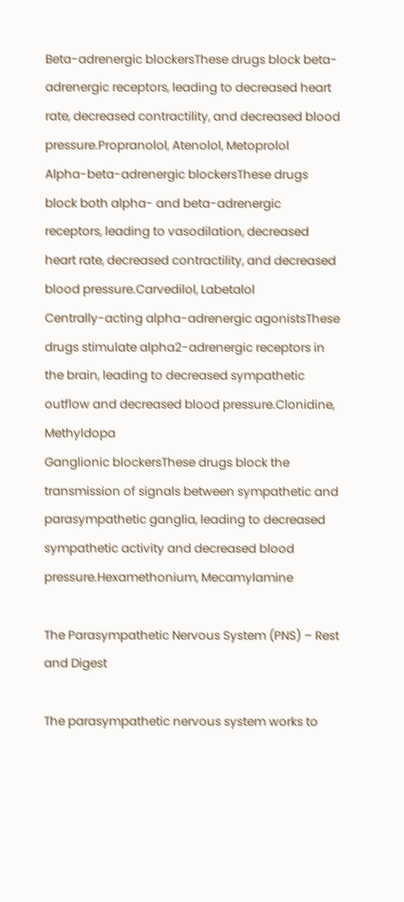Beta-adrenergic blockersThese drugs block beta-adrenergic receptors, leading to decreased heart rate, decreased contractility, and decreased blood pressure.Propranolol, Atenolol, Metoprolol
Alpha-beta-adrenergic blockersThese drugs block both alpha- and beta-adrenergic receptors, leading to vasodilation, decreased heart rate, decreased contractility, and decreased blood pressure.Carvedilol, Labetalol
Centrally-acting alpha-adrenergic agonistsThese drugs stimulate alpha2-adrenergic receptors in the brain, leading to decreased sympathetic outflow and decreased blood pressure.Clonidine, Methyldopa
Ganglionic blockersThese drugs block the transmission of signals between sympathetic and parasympathetic ganglia, leading to decreased sympathetic activity and decreased blood pressure.Hexamethonium, Mecamylamine

The Parasympathetic Nervous System (PNS) – Rest and Digest

The parasympathetic nervous system works to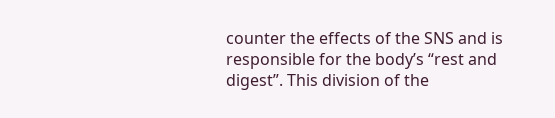counter the effects of the SNS and is responsible for the body’s “rest and digest”. This division of the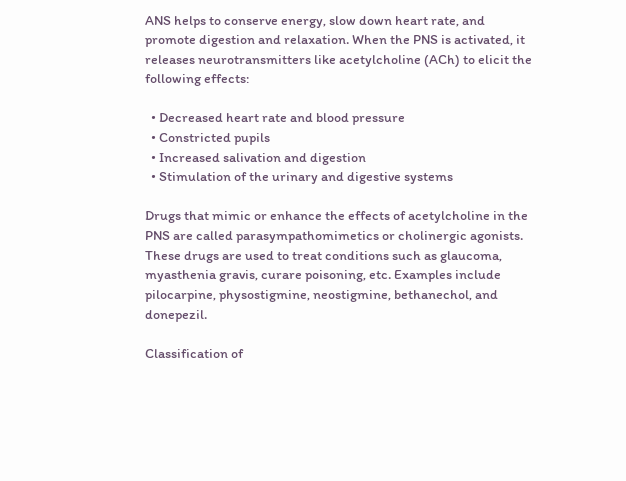ANS helps to conserve energy, slow down heart rate, and promote digestion and relaxation. When the PNS is activated, it releases neurotransmitters like acetylcholine (ACh) to elicit the following effects:

  • Decreased heart rate and blood pressure
  • Constricted pupils
  • Increased salivation and digestion
  • Stimulation of the urinary and digestive systems

Drugs that mimic or enhance the effects of acetylcholine in the PNS are called parasympathomimetics or cholinergic agonists. These drugs are used to treat conditions such as glaucoma, myasthenia gravis, curare poisoning, etc. Examples include pilocarpine, physostigmine, neostigmine, bethanechol, and donepezil.

Classification of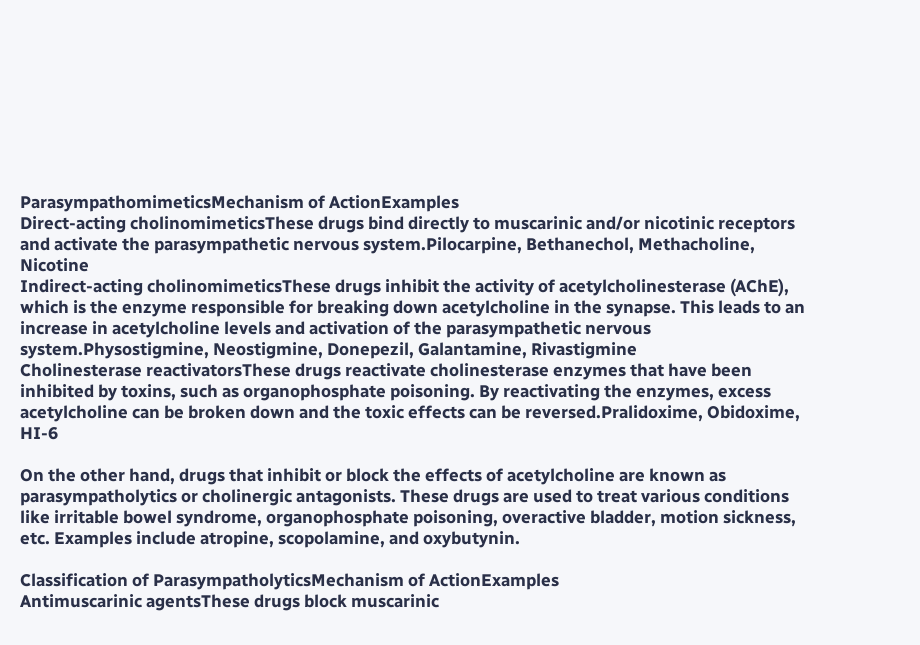ParasympathomimeticsMechanism of ActionExamples
Direct-acting cholinomimeticsThese drugs bind directly to muscarinic and/or nicotinic receptors and activate the parasympathetic nervous system.Pilocarpine, Bethanechol, Methacholine, Nicotine
Indirect-acting cholinomimeticsThese drugs inhibit the activity of acetylcholinesterase (AChE), which is the enzyme responsible for breaking down acetylcholine in the synapse. This leads to an increase in acetylcholine levels and activation of the parasympathetic nervous system.Physostigmine, Neostigmine, Donepezil, Galantamine, Rivastigmine
Cholinesterase reactivatorsThese drugs reactivate cholinesterase enzymes that have been inhibited by toxins, such as organophosphate poisoning. By reactivating the enzymes, excess acetylcholine can be broken down and the toxic effects can be reversed.Pralidoxime, Obidoxime, HI-6

On the other hand, drugs that inhibit or block the effects of acetylcholine are known as parasympatholytics or cholinergic antagonists. These drugs are used to treat various conditions like irritable bowel syndrome, organophosphate poisoning, overactive bladder, motion sickness, etc. Examples include atropine, scopolamine, and oxybutynin.

Classification of ParasympatholyticsMechanism of ActionExamples
Antimuscarinic agentsThese drugs block muscarinic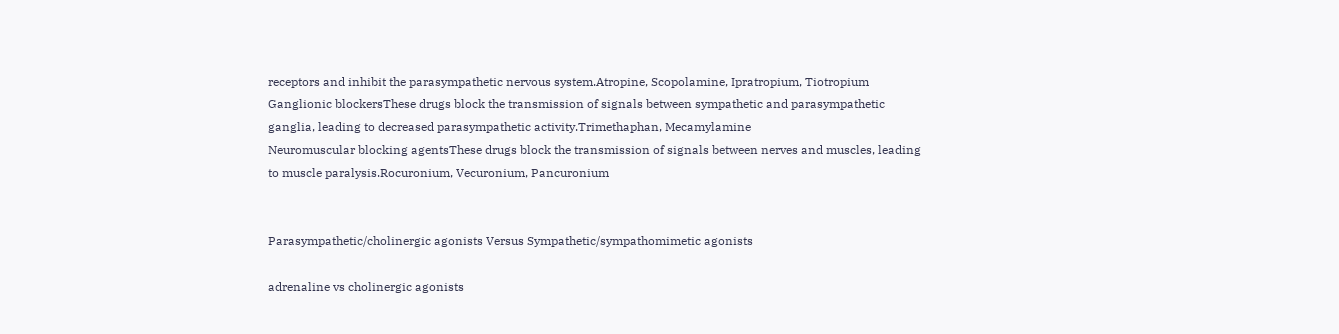receptors and inhibit the parasympathetic nervous system.Atropine, Scopolamine, Ipratropium, Tiotropium
Ganglionic blockersThese drugs block the transmission of signals between sympathetic and parasympathetic ganglia, leading to decreased parasympathetic activity.Trimethaphan, Mecamylamine
Neuromuscular blocking agentsThese drugs block the transmission of signals between nerves and muscles, leading to muscle paralysis.Rocuronium, Vecuronium, Pancuronium


Parasympathetic/cholinergic agonists Versus Sympathetic/sympathomimetic agonists

adrenaline vs cholinergic agonists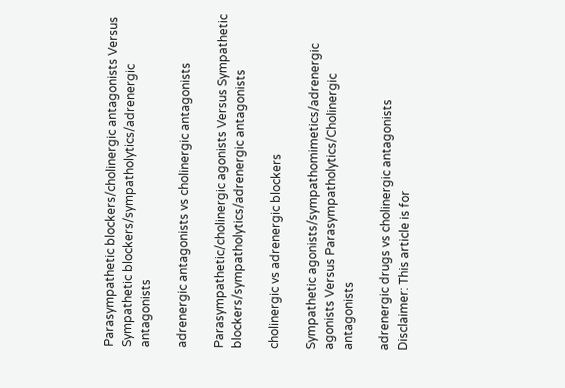Parasympathetic blockers/cholinergic antagonists Versus Sympathetic blockers/sympatholytics/adrenergic antagonists

adrenergic antagonists vs cholinergic antagonists

Parasympathetic/cholinergic agonists Versus Sympathetic blockers/sympatholytics/adrenergic antagonists

cholinergic vs adrenergic blockers

Sympathetic agonists/sympathomimetics/adrenergic agonists Versus Parasympatholytics/Cholinergic antagonists

adrenergic drugs vs cholinergic antagonists
Disclaimer: This article is for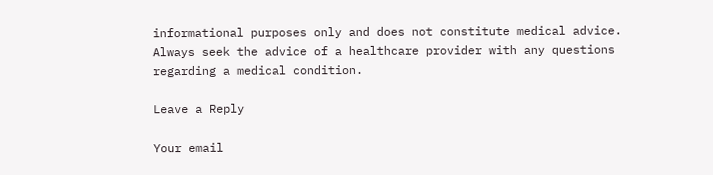informational purposes only and does not constitute medical advice. Always seek the advice of a healthcare provider with any questions regarding a medical condition.

Leave a Reply

Your email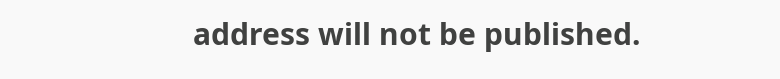address will not be published.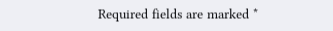Required fields are marked *